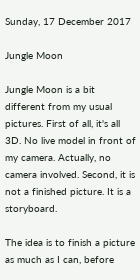Sunday, 17 December 2017

Jungle Moon

Jungle Moon is a bit different from my usual pictures. First of all, it's all 3D. No live model in front of my camera. Actually, no camera involved. Second, it is not a finished picture. It is a storyboard.

The idea is to finish a picture as much as I can, before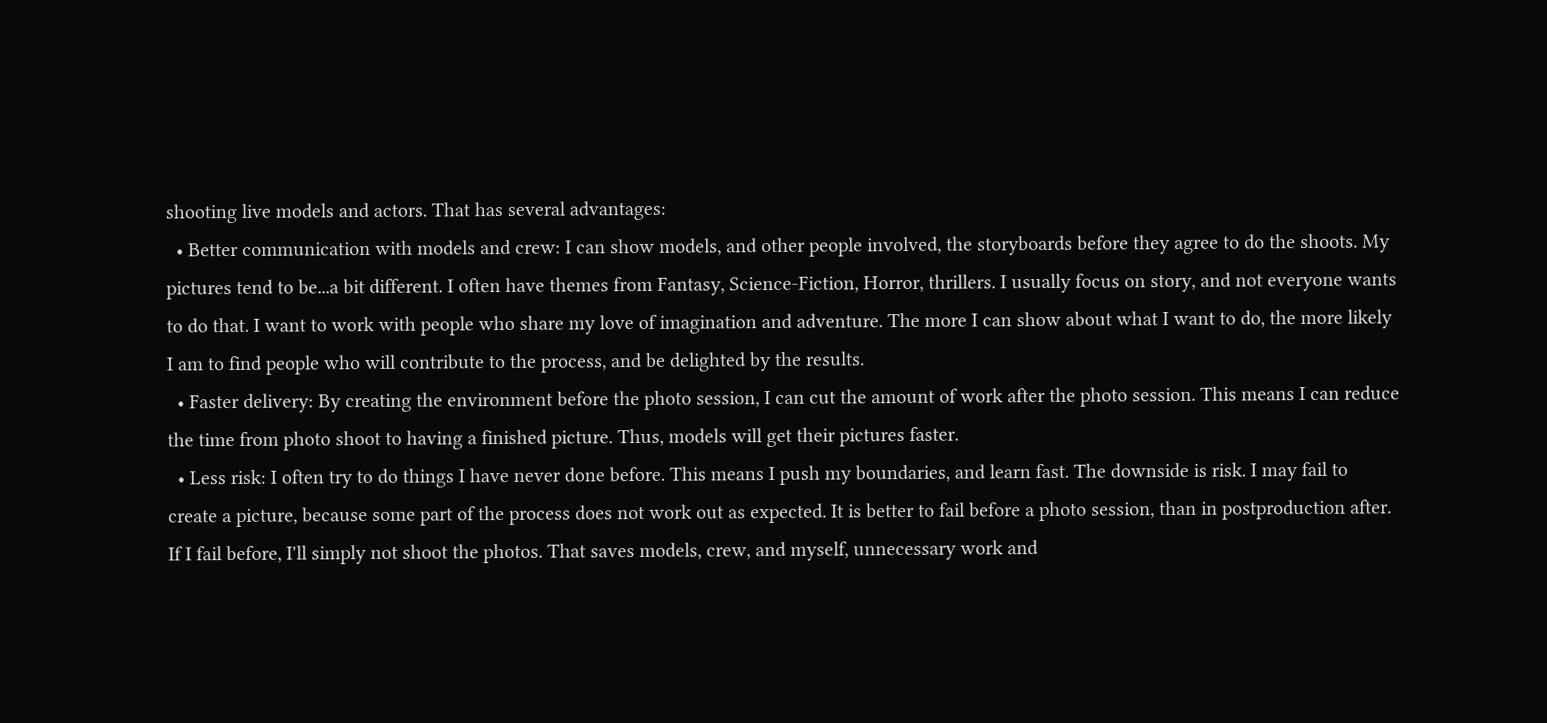shooting live models and actors. That has several advantages:
  • Better communication with models and crew: I can show models, and other people involved, the storyboards before they agree to do the shoots. My pictures tend to be...a bit different. I often have themes from Fantasy, Science-Fiction, Horror, thrillers. I usually focus on story, and not everyone wants to do that. I want to work with people who share my love of imagination and adventure. The more I can show about what I want to do, the more likely I am to find people who will contribute to the process, and be delighted by the results.
  • Faster delivery: By creating the environment before the photo session, I can cut the amount of work after the photo session. This means I can reduce the time from photo shoot to having a finished picture. Thus, models will get their pictures faster.
  • Less risk: I often try to do things I have never done before. This means I push my boundaries, and learn fast. The downside is risk. I may fail to create a picture, because some part of the process does not work out as expected. It is better to fail before a photo session, than in postproduction after. If I fail before, I'll simply not shoot the photos. That saves models, crew, and myself, unnecessary work and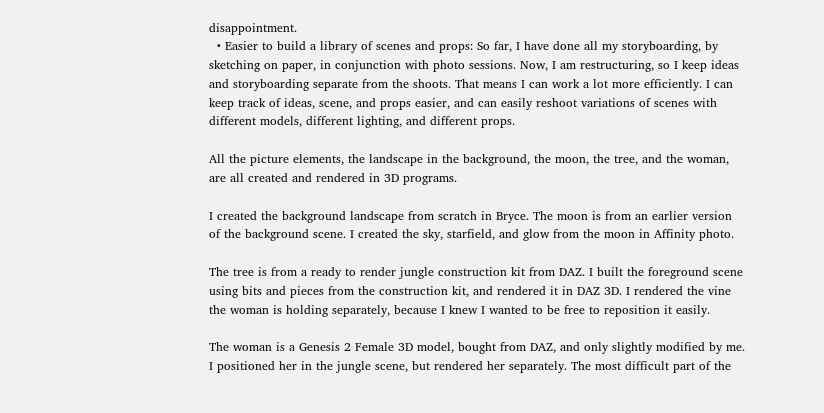disappointment.
  • Easier to build a library of scenes and props: So far, I have done all my storyboarding, by sketching on paper, in conjunction with photo sessions. Now, I am restructuring, so I keep ideas and storyboarding separate from the shoots. That means I can work a lot more efficiently. I can keep track of ideas, scene, and props easier, and can easily reshoot variations of scenes with different models, different lighting, and different props.

All the picture elements, the landscape in the background, the moon, the tree, and the woman, are all created and rendered in 3D programs.

I created the background landscape from scratch in Bryce. The moon is from an earlier version of the background scene. I created the sky, starfield, and glow from the moon in Affinity photo.

The tree is from a ready to render jungle construction kit from DAZ. I built the foreground scene using bits and pieces from the construction kit, and rendered it in DAZ 3D. I rendered the vine the woman is holding separately, because I knew I wanted to be free to reposition it easily.

The woman is a Genesis 2 Female 3D model, bought from DAZ, and only slightly modified by me. I positioned her in the jungle scene, but rendered her separately. The most difficult part of the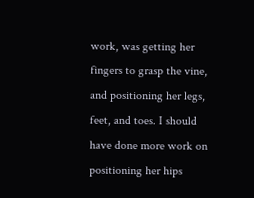work, was getting her fingers to grasp the vine, and positioning her legs, feet, and toes. I should have done more work on positioning her hips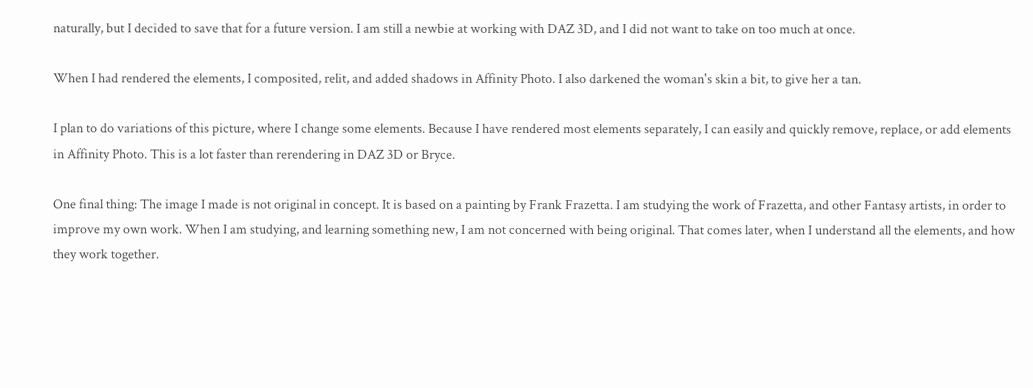naturally, but I decided to save that for a future version. I am still a newbie at working with DAZ 3D, and I did not want to take on too much at once.

When I had rendered the elements, I composited, relit, and added shadows in Affinity Photo. I also darkened the woman's skin a bit, to give her a tan.

I plan to do variations of this picture, where I change some elements. Because I have rendered most elements separately, I can easily and quickly remove, replace, or add elements in Affinity Photo. This is a lot faster than rerendering in DAZ 3D or Bryce.

One final thing: The image I made is not original in concept. It is based on a painting by Frank Frazetta. I am studying the work of Frazetta, and other Fantasy artists, in order to improve my own work. When I am studying, and learning something new, I am not concerned with being original. That comes later, when I understand all the elements, and how they work together.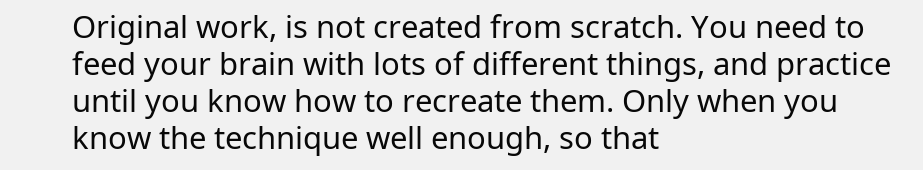Original work, is not created from scratch. You need to feed your brain with lots of different things, and practice until you know how to recreate them. Only when you know the technique well enough, so that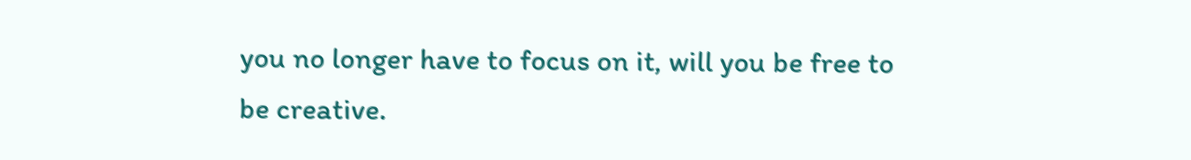you no longer have to focus on it, will you be free to be creative.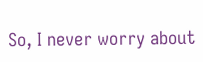So, I never worry about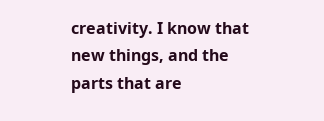creativity. I know that new things, and the parts that are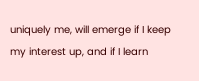uniquely me, will emerge if I keep my interest up, and if I learn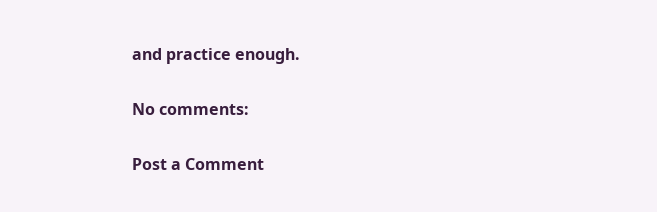and practice enough.

No comments:

Post a Comment